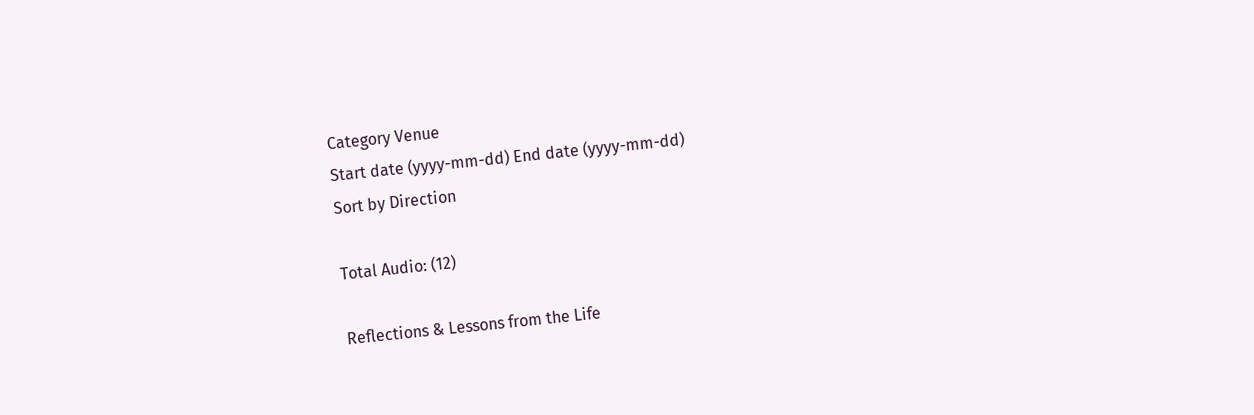Category Venue
Start date (yyyy-mm-dd) End date (yyyy-mm-dd)
Sort by Direction

Total Audio: (12)

Reflections & Lessons from the Life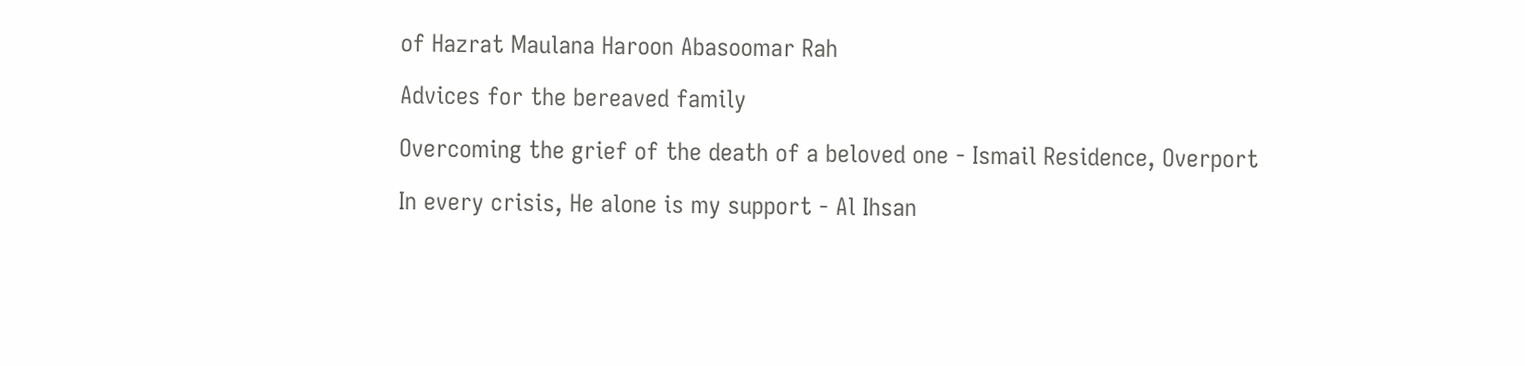of Hazrat Maulana Haroon Abasoomar Rah

Advices for the bereaved family

Overcoming the grief of the death of a beloved one - Ismail Residence, Overport

In every crisis, He alone is my support - Al Ihsan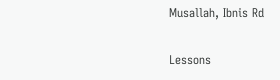Musallah, Ibnis Rd

Lessons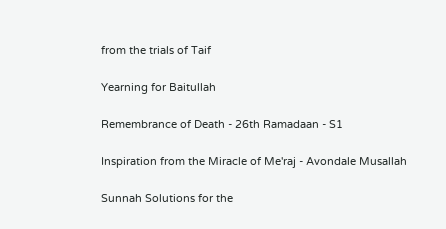from the trials of Taif

Yearning for Baitullah

Remembrance of Death - 26th Ramadaan - S1

Inspiration from the Miracle of Me'raj - Avondale Musallah

Sunnah Solutions for the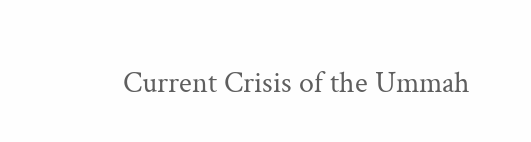Current Crisis of the Ummah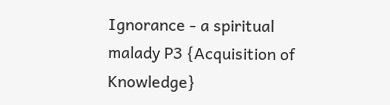Ignorance - a spiritual malady P3 {Acquisition of Knowledge}